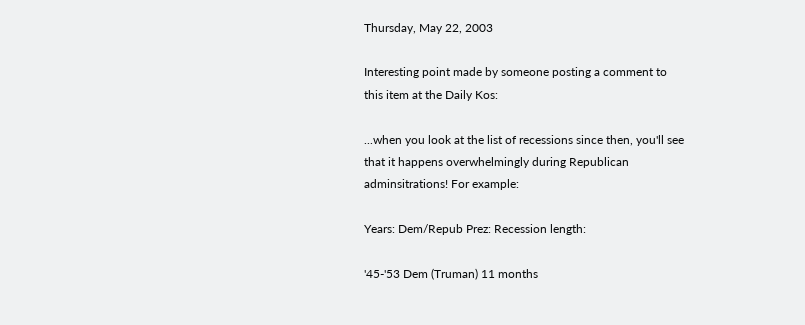Thursday, May 22, 2003

Interesting point made by someone posting a comment to this item at the Daily Kos:

...when you look at the list of recessions since then, you'll see that it happens overwhelmingly during Republican adminsitrations! For example:

Years: Dem/Repub Prez: Recession length:

'45-'53 Dem (Truman) 11 months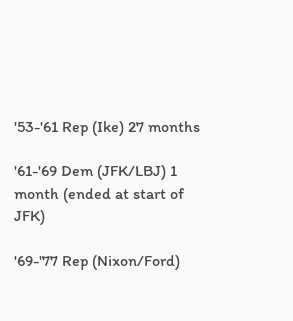'53-'61 Rep (Ike) 27 months

'61-'69 Dem (JFK/LBJ) 1 month (ended at start of JFK)

'69-'77 Rep (Nixon/Ford)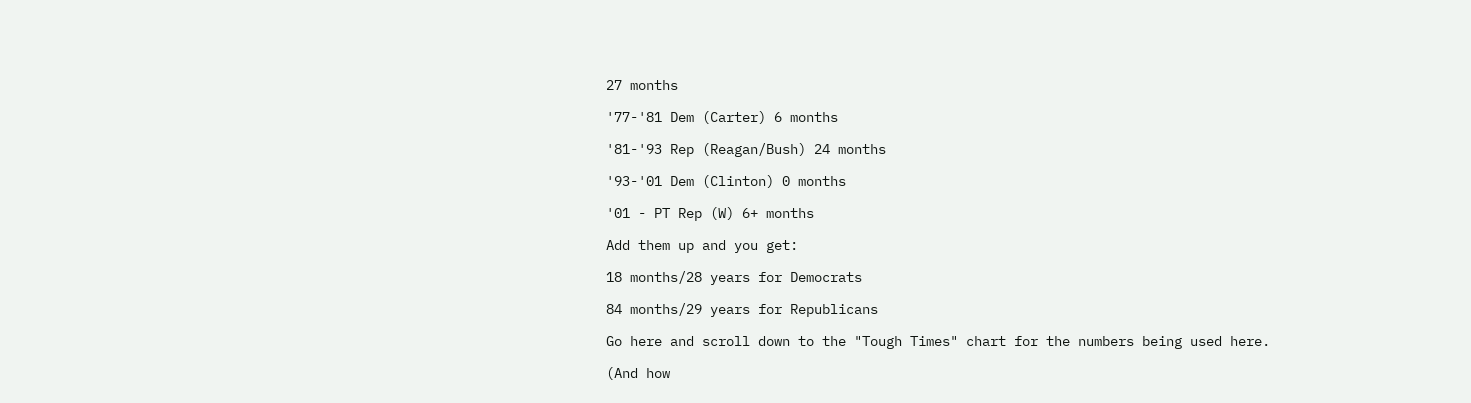27 months

'77-'81 Dem (Carter) 6 months

'81-'93 Rep (Reagan/Bush) 24 months

'93-'01 Dem (Clinton) 0 months

'01 - PT Rep (W) 6+ months

Add them up and you get:

18 months/28 years for Democrats

84 months/29 years for Republicans

Go here and scroll down to the "Tough Times" chart for the numbers being used here.

(And how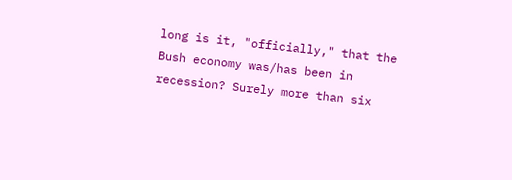long is it, "officially," that the Bush economy was/has been in recession? Surely more than six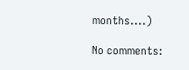months....)

No comments: